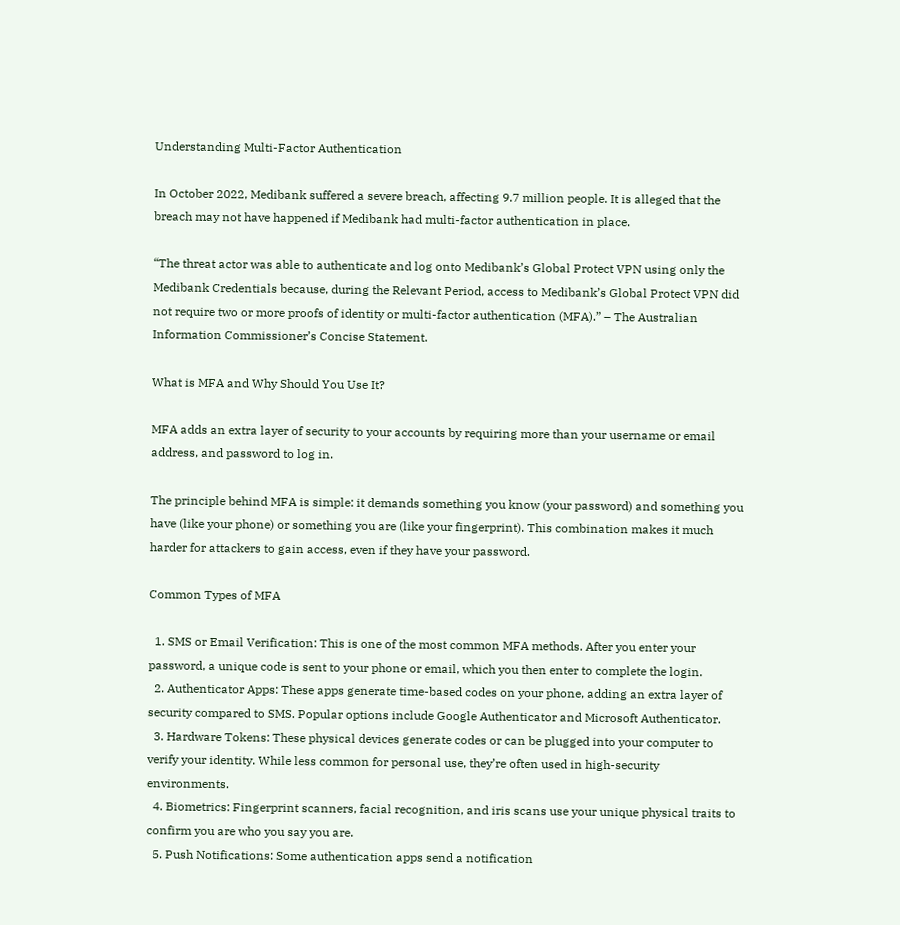Understanding Multi-Factor Authentication

In October 2022, Medibank suffered a severe breach, affecting 9.7 million people. It is alleged that the breach may not have happened if Medibank had multi-factor authentication in place.

“The threat actor was able to authenticate and log onto Medibank’s Global Protect VPN using only the Medibank Credentials because, during the Relevant Period, access to Medibank’s Global Protect VPN did not require two or more proofs of identity or multi-factor authentication (MFA).” – The Australian Information Commissioner’s Concise Statement.

What is MFA and Why Should You Use It?

MFA adds an extra layer of security to your accounts by requiring more than your username or email address, and password to log in.

The principle behind MFA is simple: it demands something you know (your password) and something you have (like your phone) or something you are (like your fingerprint). This combination makes it much harder for attackers to gain access, even if they have your password.

Common Types of MFA

  1. SMS or Email Verification: This is one of the most common MFA methods. After you enter your password, a unique code is sent to your phone or email, which you then enter to complete the login.
  2. Authenticator Apps: These apps generate time-based codes on your phone, adding an extra layer of security compared to SMS. Popular options include Google Authenticator and Microsoft Authenticator.
  3. Hardware Tokens: These physical devices generate codes or can be plugged into your computer to verify your identity. While less common for personal use, they’re often used in high-security environments.
  4. Biometrics: Fingerprint scanners, facial recognition, and iris scans use your unique physical traits to confirm you are who you say you are.
  5. Push Notifications: Some authentication apps send a notification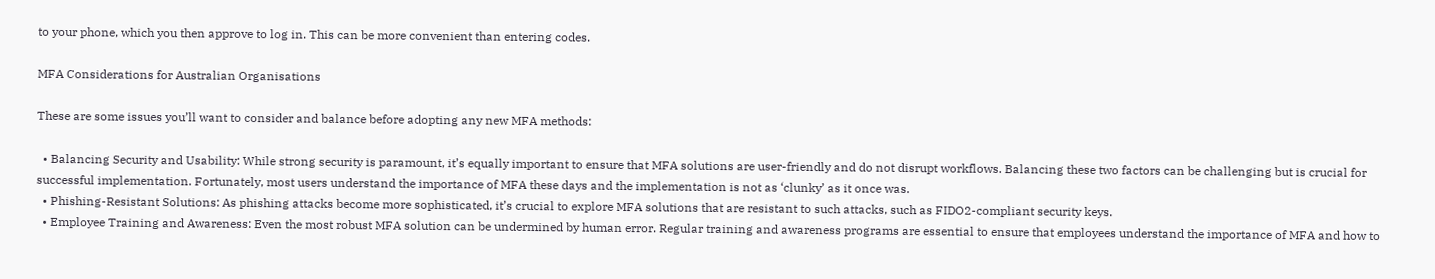to your phone, which you then approve to log in. This can be more convenient than entering codes.

MFA Considerations for Australian Organisations

These are some issues you’ll want to consider and balance before adopting any new MFA methods:

  • Balancing Security and Usability: While strong security is paramount, it’s equally important to ensure that MFA solutions are user-friendly and do not disrupt workflows. Balancing these two factors can be challenging but is crucial for successful implementation. Fortunately, most users understand the importance of MFA these days and the implementation is not as ‘clunky’ as it once was.
  • Phishing-Resistant Solutions: As phishing attacks become more sophisticated, it’s crucial to explore MFA solutions that are resistant to such attacks, such as FIDO2-compliant security keys.
  • Employee Training and Awareness: Even the most robust MFA solution can be undermined by human error. Regular training and awareness programs are essential to ensure that employees understand the importance of MFA and how to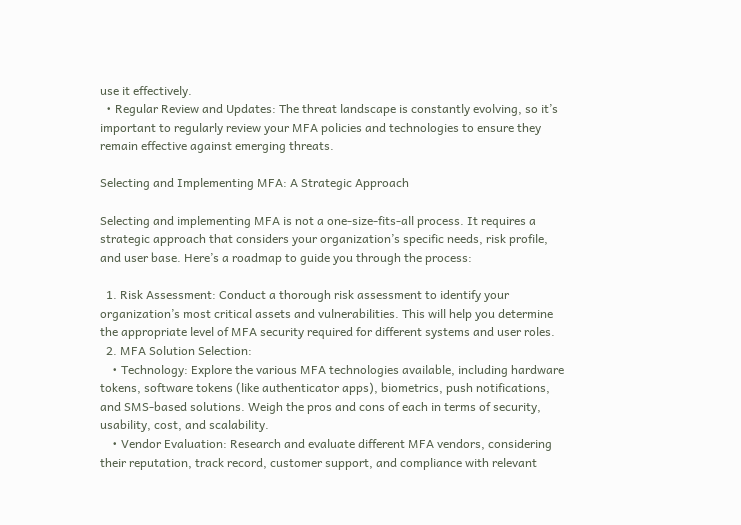use it effectively.
  • Regular Review and Updates: The threat landscape is constantly evolving, so it’s important to regularly review your MFA policies and technologies to ensure they remain effective against emerging threats.

Selecting and Implementing MFA: A Strategic Approach

Selecting and implementing MFA is not a one-size-fits-all process. It requires a strategic approach that considers your organization’s specific needs, risk profile, and user base. Here’s a roadmap to guide you through the process:

  1. Risk Assessment: Conduct a thorough risk assessment to identify your organization’s most critical assets and vulnerabilities. This will help you determine the appropriate level of MFA security required for different systems and user roles.
  2. MFA Solution Selection:
    • Technology: Explore the various MFA technologies available, including hardware tokens, software tokens (like authenticator apps), biometrics, push notifications, and SMS-based solutions. Weigh the pros and cons of each in terms of security, usability, cost, and scalability.
    • Vendor Evaluation: Research and evaluate different MFA vendors, considering their reputation, track record, customer support, and compliance with relevant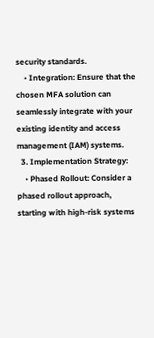security standards.
    • Integration: Ensure that the chosen MFA solution can seamlessly integrate with your existing identity and access management (IAM) systems.
  3. Implementation Strategy:
    • Phased Rollout: Consider a phased rollout approach, starting with high-risk systems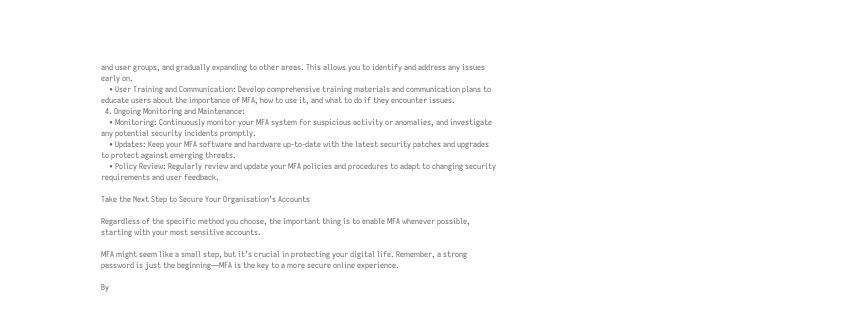and user groups, and gradually expanding to other areas. This allows you to identify and address any issues early on.
    • User Training and Communication: Develop comprehensive training materials and communication plans to educate users about the importance of MFA, how to use it, and what to do if they encounter issues.
  4. Ongoing Monitoring and Maintenance:
    • Monitoring: Continuously monitor your MFA system for suspicious activity or anomalies, and investigate any potential security incidents promptly.
    • Updates: Keep your MFA software and hardware up-to-date with the latest security patches and upgrades to protect against emerging threats.
    • Policy Review: Regularly review and update your MFA policies and procedures to adapt to changing security requirements and user feedback.

Take the Next Step to Secure Your Organisation’s Accounts

Regardless of the specific method you choose, the important thing is to enable MFA whenever possible, starting with your most sensitive accounts.

MFA might seem like a small step, but it’s crucial in protecting your digital life. Remember, a strong password is just the beginning—MFA is the key to a more secure online experience.

By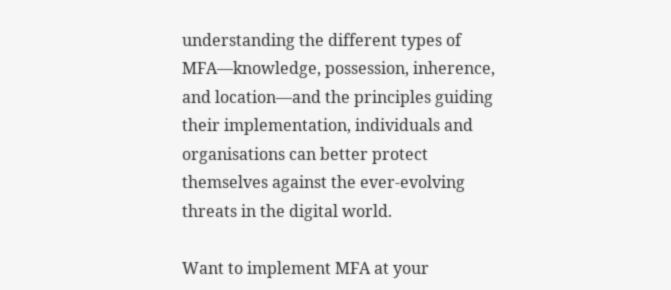understanding the different types of MFA—knowledge, possession, inherence, and location—and the principles guiding their implementation, individuals and organisations can better protect themselves against the ever-evolving threats in the digital world.

Want to implement MFA at your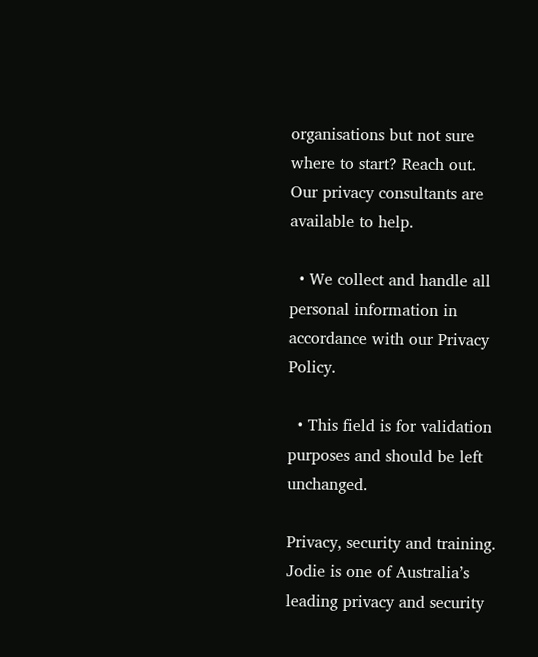organisations but not sure where to start? Reach out. Our privacy consultants are available to help.

  • We collect and handle all personal information in accordance with our Privacy Policy.

  • This field is for validation purposes and should be left unchanged.

Privacy, security and training. Jodie is one of Australia’s leading privacy and security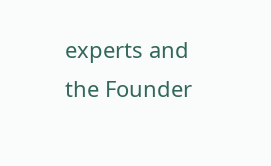experts and the Founder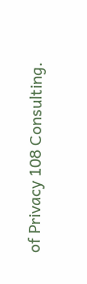of Privacy 108 Consulting.